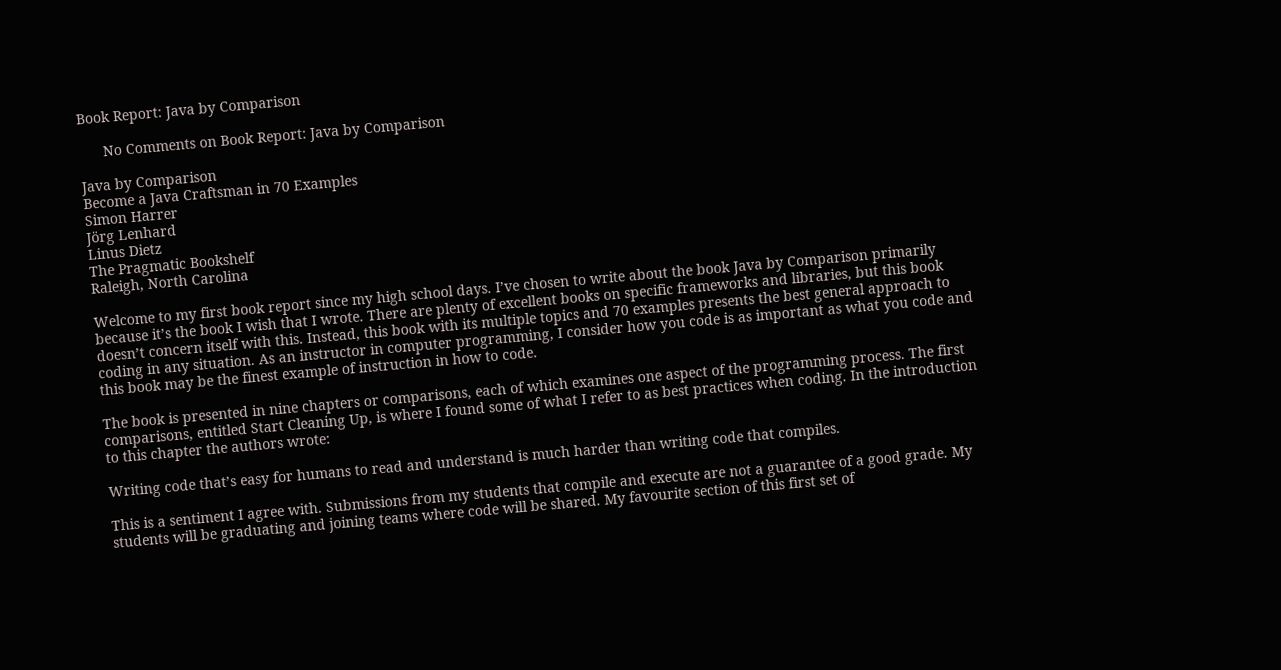Book Report: Java by Comparison

      No Comments on Book Report: Java by Comparison

Java by Comparison
Become a Java Craftsman in 70 Examples
Simon Harrer
Jörg Lenhard
Linus Dietz
The Pragmatic Bookshelf
Raleigh, North Carolina

Welcome to my first book report since my high school days. I’ve chosen to write about the book Java by Comparison primarily because it’s the book I wish that I wrote. There are plenty of excellent books on specific frameworks and libraries, but this book doesn’t concern itself with this. Instead, this book with its multiple topics and 70 examples presents the best general approach to coding in any situation. As an instructor in computer programming, I consider how you code is as important as what you code and this book may be the finest example of instruction in how to code.

The book is presented in nine chapters or comparisons, each of which examines one aspect of the programming process. The first comparisons, entitled Start Cleaning Up, is where I found some of what I refer to as best practices when coding. In the introduction to this chapter the authors wrote:

Writing code that’s easy for humans to read and understand is much harder than writing code that compiles.

This is a sentiment I agree with. Submissions from my students that compile and execute are not a guarantee of a good grade. My students will be graduating and joining teams where code will be shared. My favourite section of this first set of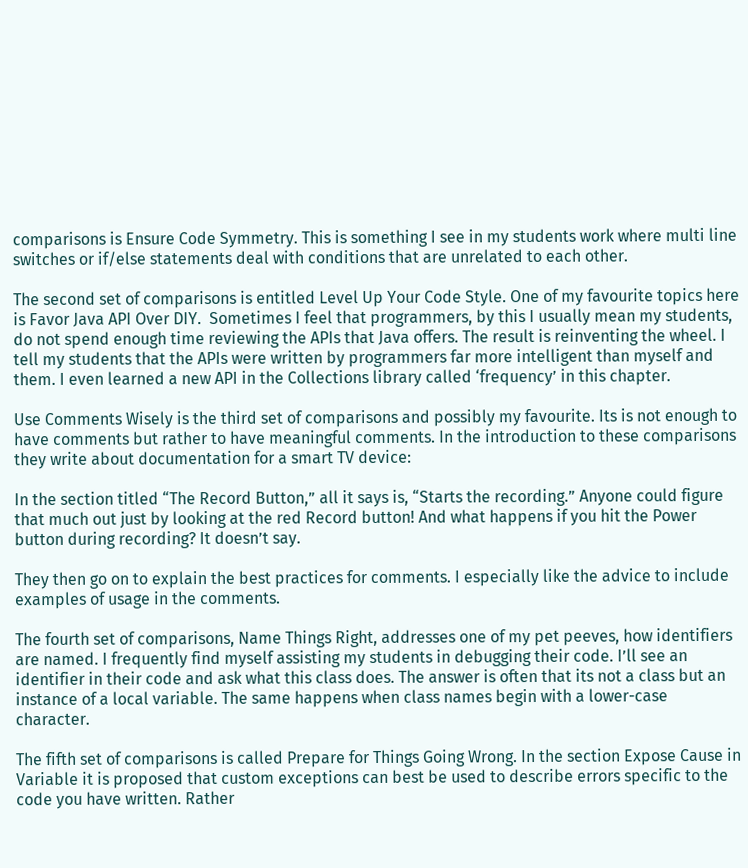comparisons is Ensure Code Symmetry. This is something I see in my students work where multi line switches or if/else statements deal with conditions that are unrelated to each other.

The second set of comparisons is entitled Level Up Your Code Style. One of my favourite topics here is Favor Java API Over DIY.  Sometimes I feel that programmers, by this I usually mean my students, do not spend enough time reviewing the APIs that Java offers. The result is reinventing the wheel. I tell my students that the APIs were written by programmers far more intelligent than myself and them. I even learned a new API in the Collections library called ‘frequency’ in this chapter.

Use Comments Wisely is the third set of comparisons and possibly my favourite. Its is not enough to have comments but rather to have meaningful comments. In the introduction to these comparisons they write about documentation for a smart TV device:

In the section titled “The Record Button,” all it says is, “Starts the recording.” Anyone could figure that much out just by looking at the red Record button! And what happens if you hit the Power button during recording? It doesn’t say.

They then go on to explain the best practices for comments. I especially like the advice to include examples of usage in the comments.

The fourth set of comparisons, Name Things Right, addresses one of my pet peeves, how identifiers are named. I frequently find myself assisting my students in debugging their code. I’ll see an identifier in their code and ask what this class does. The answer is often that its not a class but an instance of a local variable. The same happens when class names begin with a lower-case character.

The fifth set of comparisons is called Prepare for Things Going Wrong. In the section Expose Cause in Variable it is proposed that custom exceptions can best be used to describe errors specific to the code you have written. Rather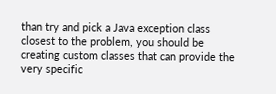than try and pick a Java exception class closest to the problem, you should be creating custom classes that can provide the very specific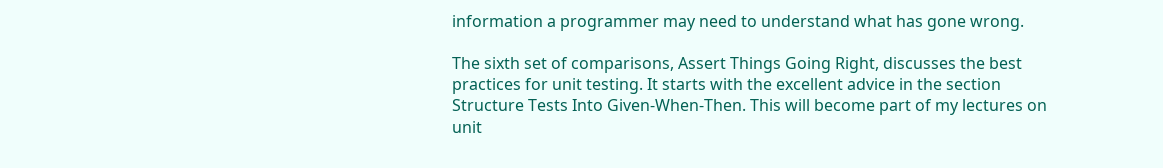information a programmer may need to understand what has gone wrong.

The sixth set of comparisons, Assert Things Going Right, discusses the best practices for unit testing. It starts with the excellent advice in the section Structure Tests Into Given-When-Then. This will become part of my lectures on unit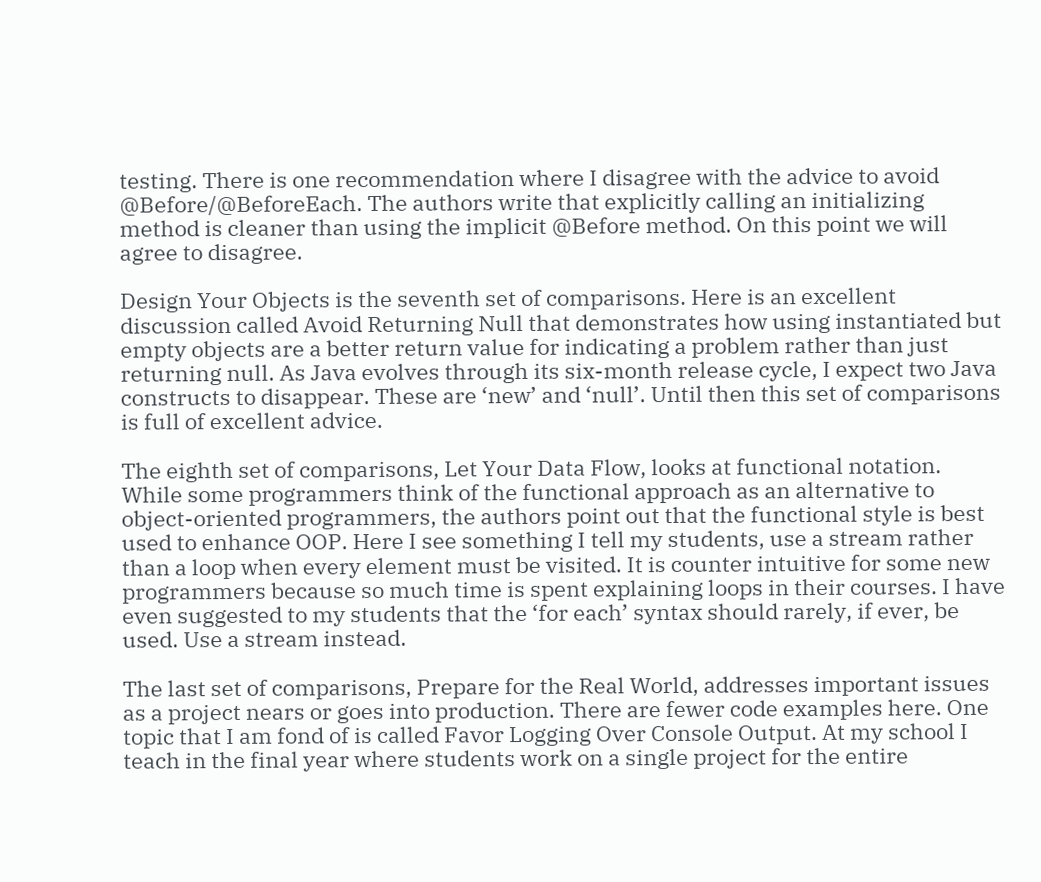testing. There is one recommendation where I disagree with the advice to avoid @Before/@BeforeEach. The authors write that explicitly calling an initializing method is cleaner than using the implicit @Before method. On this point we will agree to disagree.

Design Your Objects is the seventh set of comparisons. Here is an excellent discussion called Avoid Returning Null that demonstrates how using instantiated but empty objects are a better return value for indicating a problem rather than just returning null. As Java evolves through its six-month release cycle, I expect two Java constructs to disappear. These are ‘new’ and ‘null’. Until then this set of comparisons is full of excellent advice.

The eighth set of comparisons, Let Your Data Flow, looks at functional notation. While some programmers think of the functional approach as an alternative to object-oriented programmers, the authors point out that the functional style is best used to enhance OOP. Here I see something I tell my students, use a stream rather than a loop when every element must be visited. It is counter intuitive for some new programmers because so much time is spent explaining loops in their courses. I have even suggested to my students that the ‘for each’ syntax should rarely, if ever, be used. Use a stream instead.

The last set of comparisons, Prepare for the Real World, addresses important issues as a project nears or goes into production. There are fewer code examples here. One topic that I am fond of is called Favor Logging Over Console Output. At my school I teach in the final year where students work on a single project for the entire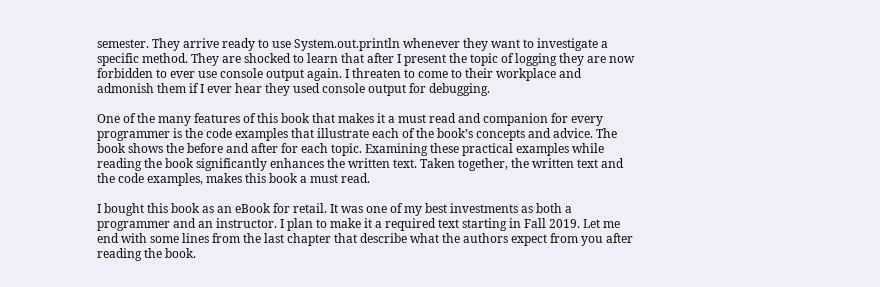semester. They arrive ready to use System.out.println whenever they want to investigate a specific method. They are shocked to learn that after I present the topic of logging they are now forbidden to ever use console output again. I threaten to come to their workplace and admonish them if I ever hear they used console output for debugging.

One of the many features of this book that makes it a must read and companion for every programmer is the code examples that illustrate each of the book’s concepts and advice. The book shows the before and after for each topic. Examining these practical examples while reading the book significantly enhances the written text. Taken together, the written text and the code examples, makes this book a must read.

I bought this book as an eBook for retail. It was one of my best investments as both a programmer and an instructor. I plan to make it a required text starting in Fall 2019. Let me end with some lines from the last chapter that describe what the authors expect from you after reading the book.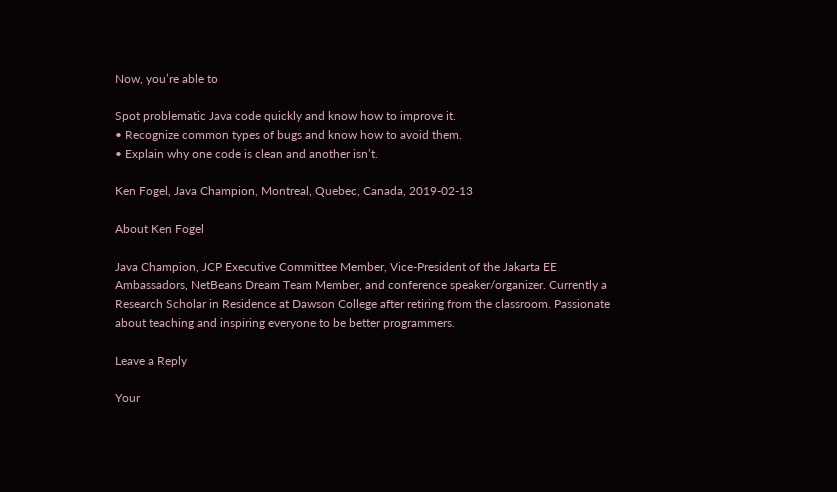Now, you’re able to

Spot problematic Java code quickly and know how to improve it.
• Recognize common types of bugs and know how to avoid them.
• Explain why one code is clean and another isn’t.

Ken Fogel, Java Champion, Montreal, Quebec, Canada, 2019-02-13

About Ken Fogel

Java Champion, JCP Executive Committee Member, Vice-President of the Jakarta EE Ambassadors, NetBeans Dream Team Member, and conference speaker/organizer. Currently a Research Scholar in Residence at Dawson College after retiring from the classroom. Passionate about teaching and inspiring everyone to be better programmers.

Leave a Reply

Your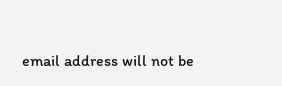email address will not be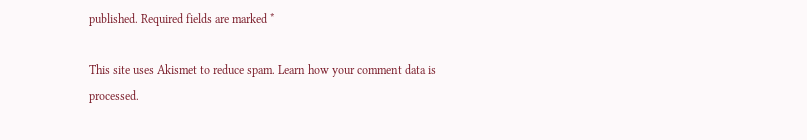published. Required fields are marked *

This site uses Akismet to reduce spam. Learn how your comment data is processed.